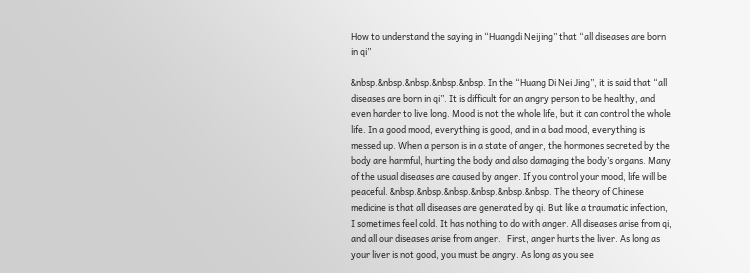How to understand the saying in “Huangdi Neijing” that “all diseases are born in qi”

&nbsp.&nbsp.&nbsp.&nbsp.&nbsp. In the “Huang Di Nei Jing”, it is said that “all diseases are born in qi”. It is difficult for an angry person to be healthy, and even harder to live long. Mood is not the whole life, but it can control the whole life. In a good mood, everything is good, and in a bad mood, everything is messed up. When a person is in a state of anger, the hormones secreted by the body are harmful, hurting the body and also damaging the body’s organs. Many of the usual diseases are caused by anger. If you control your mood, life will be peaceful. &nbsp.&nbsp.&nbsp.&nbsp.&nbsp.&nbsp. The theory of Chinese medicine is that all diseases are generated by qi. But like a traumatic infection, I sometimes feel cold. It has nothing to do with anger. All diseases arise from qi, and all our diseases arise from anger.   First, anger hurts the liver. As long as your liver is not good, you must be angry. As long as you see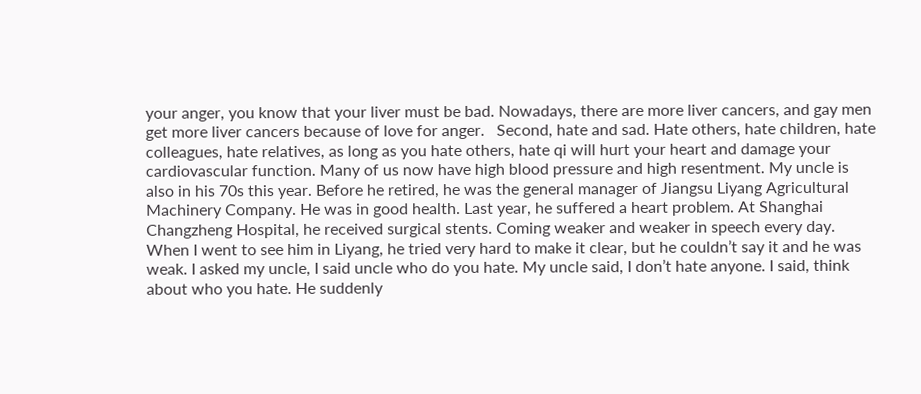your anger, you know that your liver must be bad. Nowadays, there are more liver cancers, and gay men get more liver cancers because of love for anger.   Second, hate and sad. Hate others, hate children, hate colleagues, hate relatives, as long as you hate others, hate qi will hurt your heart and damage your cardiovascular function. Many of us now have high blood pressure and high resentment. My uncle is also in his 70s this year. Before he retired, he was the general manager of Jiangsu Liyang Agricultural Machinery Company. He was in good health. Last year, he suffered a heart problem. At Shanghai Changzheng Hospital, he received surgical stents. Coming weaker and weaker in speech every day. When I went to see him in Liyang, he tried very hard to make it clear, but he couldn’t say it and he was weak. I asked my uncle, I said uncle who do you hate. My uncle said, I don’t hate anyone. I said, think about who you hate. He suddenly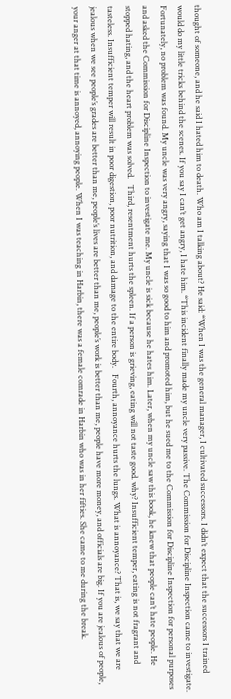thought of someone, and he said I hated him to death. Who am I talking about? He said: “When I was the general manager, I cultivated successors. I didn’t expect that the successors I trained would do my little tricks behind the scenes. If you say I can’t get angry, I hate him. “This incident finally made my uncle very passive. The Commission for Discipline Inspection came to investigate. Fortunately, no problem was found. My uncle was very angry, saying that I was so good to him and promoted him, but he sued me to the Commission for Discipline Inspection for personal purposes and asked the Commission for Discipline Inspection to investigate me. My uncle is sick because he hates him. Later, when my uncle saw this book, he knew that people can’t hate people. He stopped hating, and the heart problem was solved.   Third, resentment hurts the spleen. If a person is grieving, eating will not taste good. why? Insufficient temper, eating is not fragrant and tasteless. Insufficient temper will result in poor digestion, poor nutrition, and damage to the entire body.   Fourth, annoyance hurts the lungs. What is annoyance? That is, we say that we are jealous when we see people’s grades are better than me, people’s lives are better than me, people’s work is better than me, people have more money, and officials are big. If you are jealous of people, your anger at that time is annoyed, annoying people. When I was teaching in Harbin, there was a female comrade in Harbin who was in her fifties. She came to me during the break.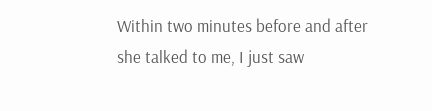Within two minutes before and after she talked to me, I just saw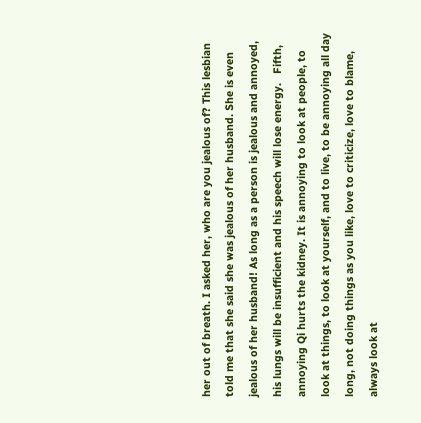her out of breath. I asked her, who are you jealous of? This lesbian told me that she said she was jealous of her husband. She is even jealous of her husband! As long as a person is jealous and annoyed, his lungs will be insufficient and his speech will lose energy.   Fifth, annoying Qi hurts the kidney. It is annoying to look at people, to look at things, to look at yourself, and to live, to be annoying all day long, not doing things as you like, love to criticize, love to blame, always look at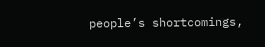people’s shortcomings,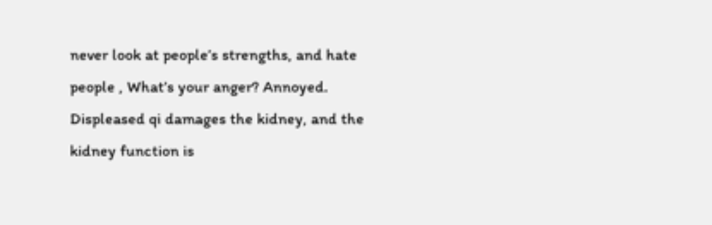never look at people’s strengths, and hate people , What’s your anger? Annoyed. Displeased qi damages the kidney, and the kidney function is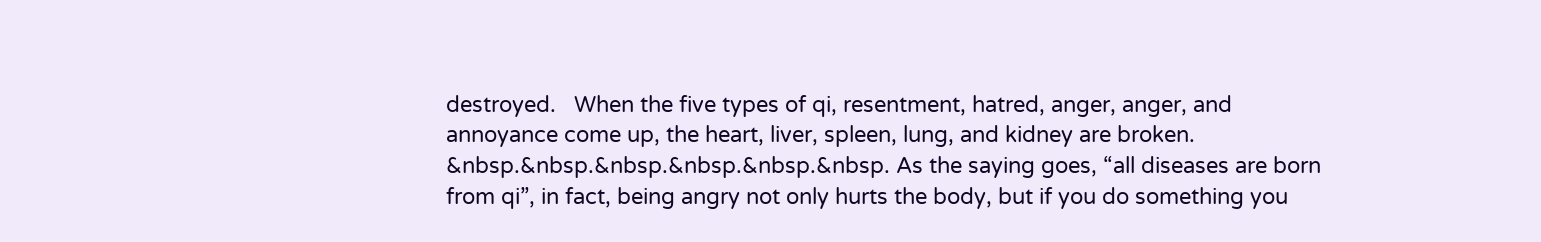destroyed.   When the five types of qi, resentment, hatred, anger, anger, and annoyance come up, the heart, liver, spleen, lung, and kidney are broken. &nbsp.&nbsp.&nbsp.&nbsp.&nbsp.&nbsp. As the saying goes, “all diseases are born from qi”, in fact, being angry not only hurts the body, but if you do something you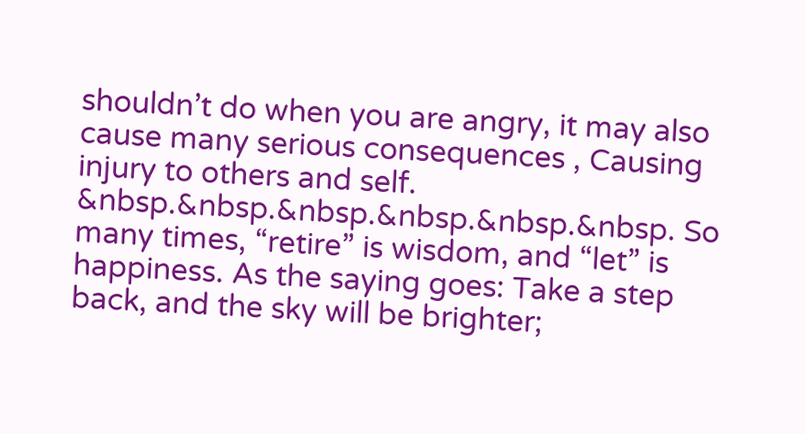shouldn’t do when you are angry, it may also cause many serious consequences , Causing injury to others and self. &nbsp.&nbsp.&nbsp.&nbsp.&nbsp.&nbsp. So many times, “retire” is wisdom, and “let” is happiness. As the saying goes: Take a step back, and the sky will be brighter;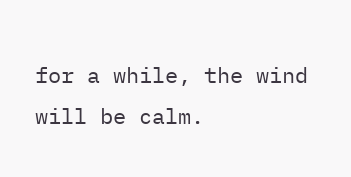for a while, the wind will be calm.